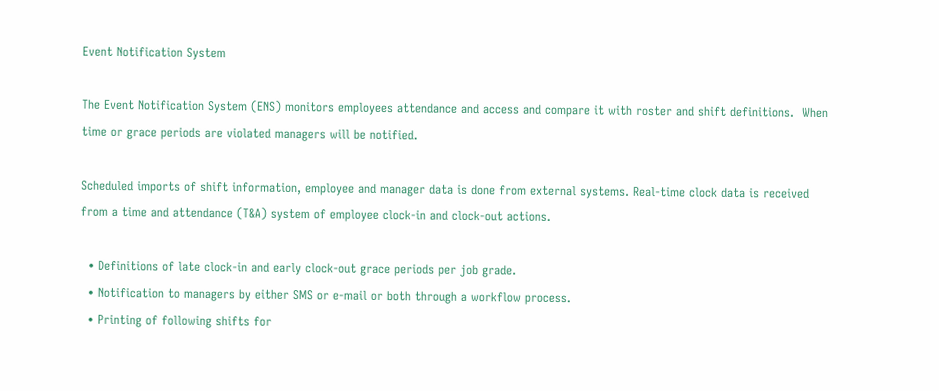Event Notification System

The Event Notification System (ENS) monitors employees attendance and access and compare it with roster and shift definitions.  When time or grace periods are violated managers will be notified.

Scheduled imports of shift information, employee and manager data is done from external systems. Real-time clock data is received from a time and attendance (T&A) system of employee clock-in and clock-out actions.

  • Definitions of late clock-in and early clock-out grace periods per job grade.
  • Notification to managers by either SMS or e-mail or both through a workflow process.
  • Printing of following shifts for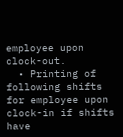employee upon clock-out.
  • Printing of following shifts for employee upon clock-in if shifts have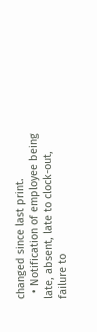changed since last print.
  • Notification of employee being late, absent, late to clock-out, failure to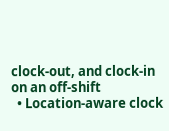clock-out, and clock-in on an off-shift
  • Location-aware clock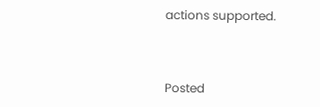actions supported.



Posted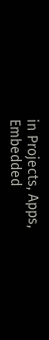in Projects, Apps, Embedded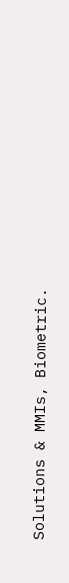Solutions & MMIs, Biometric.